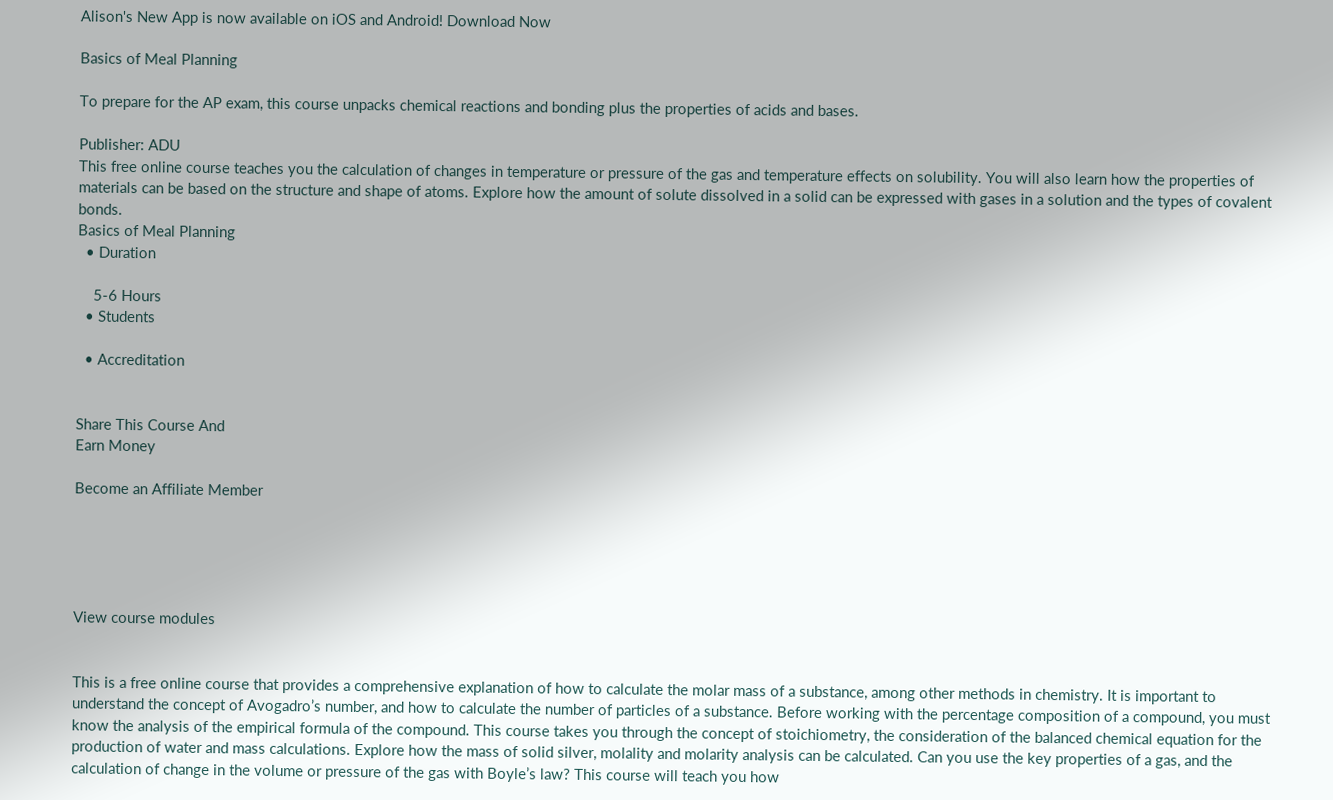Alison's New App is now available on iOS and Android! Download Now

Basics of Meal Planning

To prepare for the AP exam, this course unpacks chemical reactions and bonding plus the properties of acids and bases.

Publisher: ADU
This free online course teaches you the calculation of changes in temperature or pressure of the gas and temperature effects on solubility. You will also learn how the properties of materials can be based on the structure and shape of atoms. Explore how the amount of solute dissolved in a solid can be expressed with gases in a solution and the types of covalent bonds.
Basics of Meal Planning
  • Duration

    5-6 Hours
  • Students

  • Accreditation


Share This Course And
Earn Money

Become an Affiliate Member





View course modules


This is a free online course that provides a comprehensive explanation of how to calculate the molar mass of a substance, among other methods in chemistry. It is important to understand the concept of Avogadro’s number, and how to calculate the number of particles of a substance. Before working with the percentage composition of a compound, you must know the analysis of the empirical formula of the compound. This course takes you through the concept of stoichiometry, the consideration of the balanced chemical equation for the production of water and mass calculations. Explore how the mass of solid silver, molality and molarity analysis can be calculated. Can you use the key properties of a gas, and the calculation of change in the volume or pressure of the gas with Boyle’s law? This course will teach you how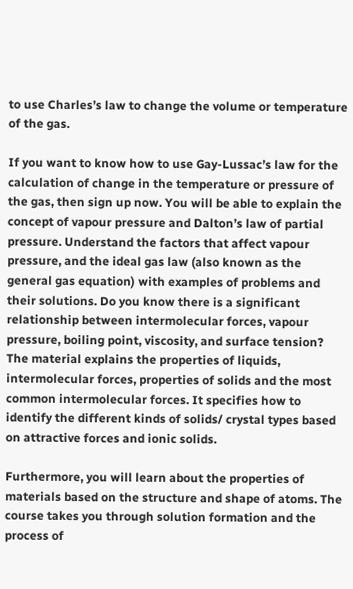to use Charles’s law to change the volume or temperature of the gas.

If you want to know how to use Gay-Lussac’s law for the calculation of change in the temperature or pressure of the gas, then sign up now. You will be able to explain the concept of vapour pressure and Dalton’s law of partial pressure. Understand the factors that affect vapour pressure, and the ideal gas law (also known as the general gas equation) with examples of problems and their solutions. Do you know there is a significant relationship between intermolecular forces, vapour pressure, boiling point, viscosity, and surface tension? The material explains the properties of liquids, intermolecular forces, properties of solids and the most common intermolecular forces. It specifies how to identify the different kinds of solids/ crystal types based on attractive forces and ionic solids.

Furthermore, you will learn about the properties of materials based on the structure and shape of atoms. The course takes you through solution formation and the process of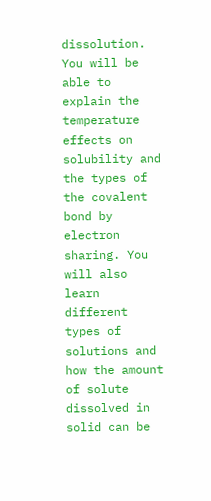dissolution. You will be able to explain the temperature effects on solubility and the types of the covalent bond by electron sharing. You will also learn different types of solutions and how the amount of solute dissolved in solid can be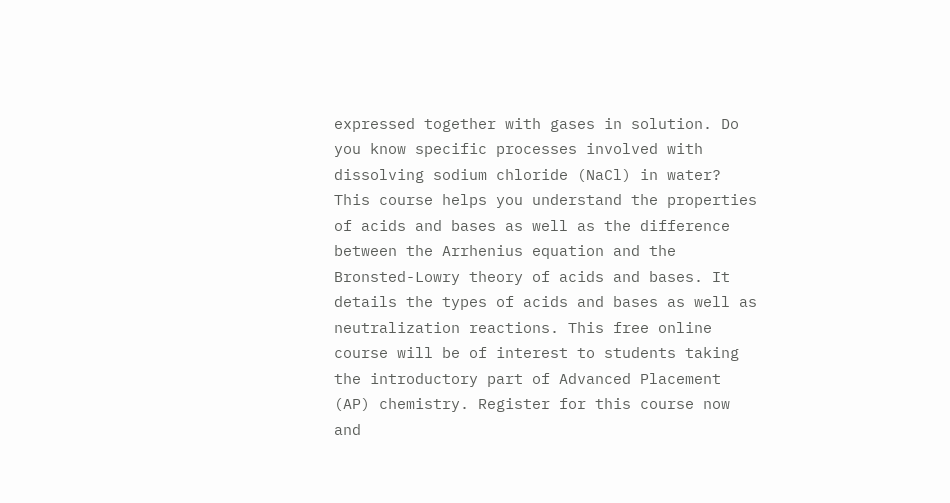expressed together with gases in solution. Do you know specific processes involved with dissolving sodium chloride (NaCl) in water? This course helps you understand the properties of acids and bases as well as the difference between the Arrhenius equation and the Bronsted-Lowry theory of acids and bases. It details the types of acids and bases as well as neutralization reactions. This free online course will be of interest to students taking the introductory part of Advanced Placement (AP) chemistry. Register for this course now and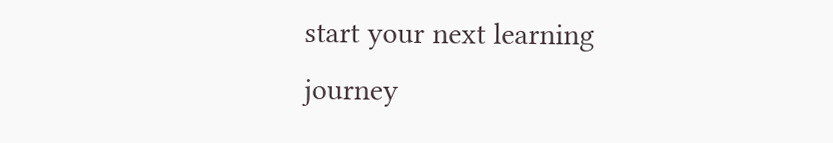start your next learning journey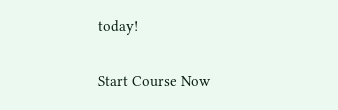today!

Start Course Now